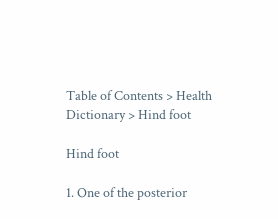Table of Contents > Health Dictionary > Hind foot

Hind foot

1. One of the posterior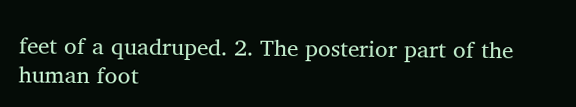feet of a quadruped. 2. The posterior part of the human foot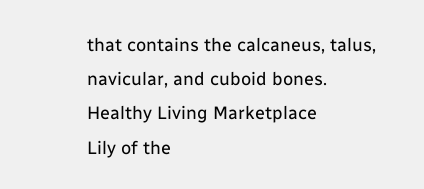that contains the calcaneus, talus, navicular, and cuboid bones.
Healthy Living Marketplace
Lily of the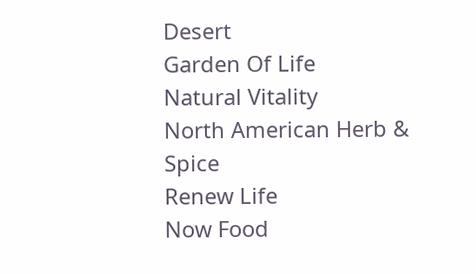Desert
Garden Of Life
Natural Vitality
North American Herb & Spice
Renew Life
Now Food